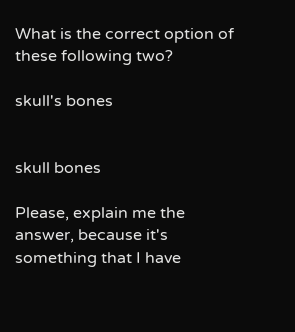What is the correct option of these following two?

skull's bones


skull bones

Please, explain me the answer, because it's something that I have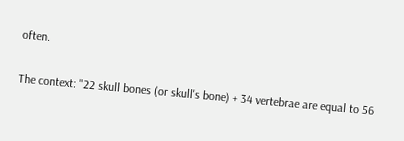often.

The context: "22 skull bones (or skull's bone) + 34 vertebrae are equal to 56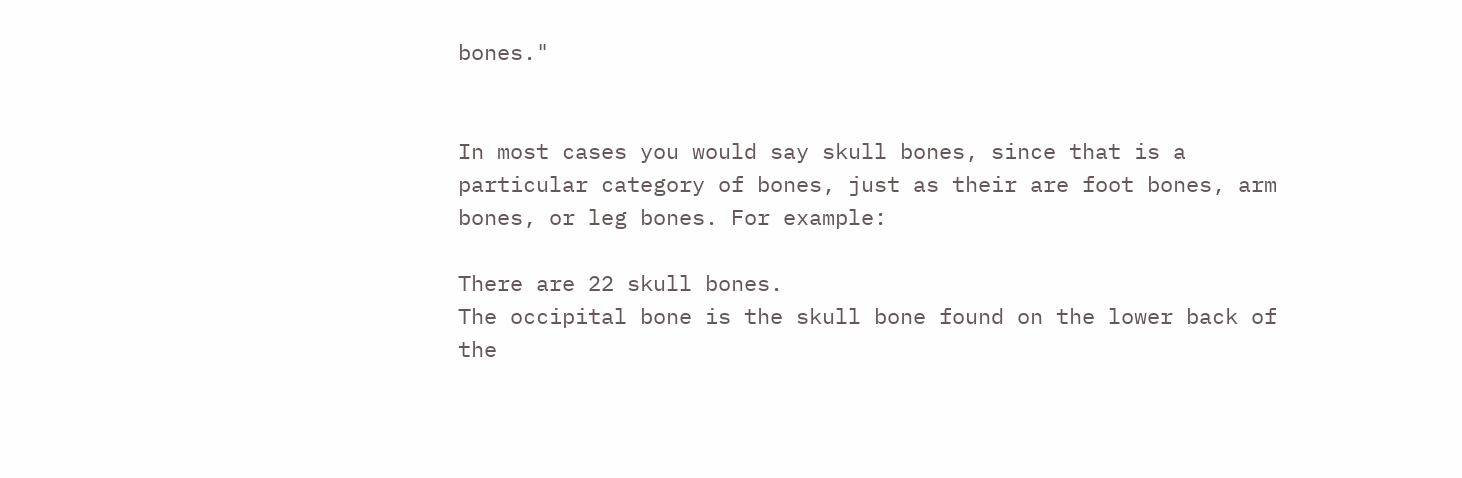bones."


In most cases you would say skull bones, since that is a particular category of bones, just as their are foot bones, arm bones, or leg bones. For example:

There are 22 skull bones.
The occipital bone is the skull bone found on the lower back of the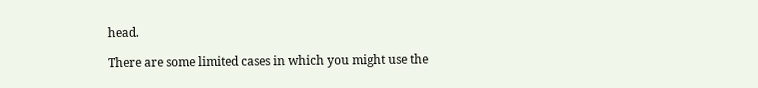head.

There are some limited cases in which you might use the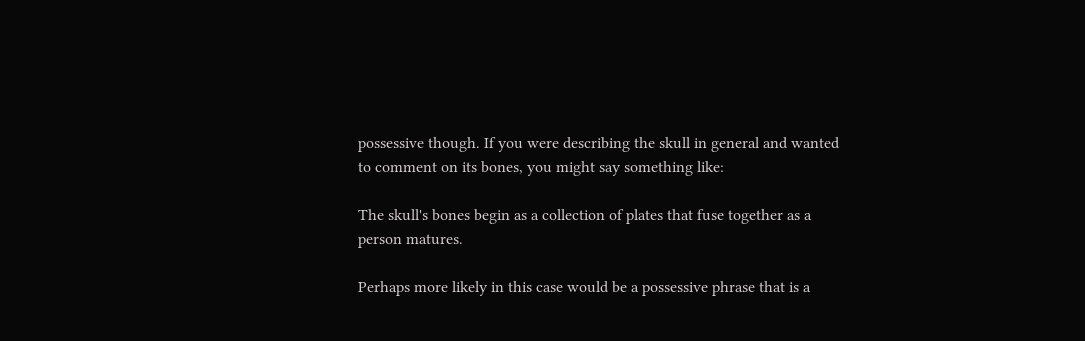possessive though. If you were describing the skull in general and wanted to comment on its bones, you might say something like:

The skull's bones begin as a collection of plates that fuse together as a person matures.

Perhaps more likely in this case would be a possessive phrase that is a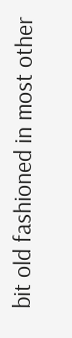bit old fashioned in most other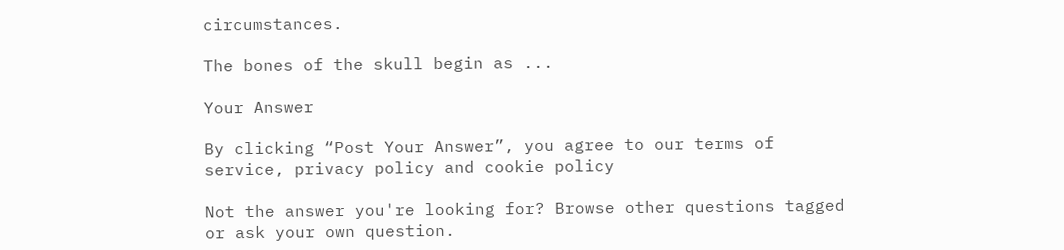circumstances.

The bones of the skull begin as ...

Your Answer

By clicking “Post Your Answer”, you agree to our terms of service, privacy policy and cookie policy

Not the answer you're looking for? Browse other questions tagged or ask your own question.